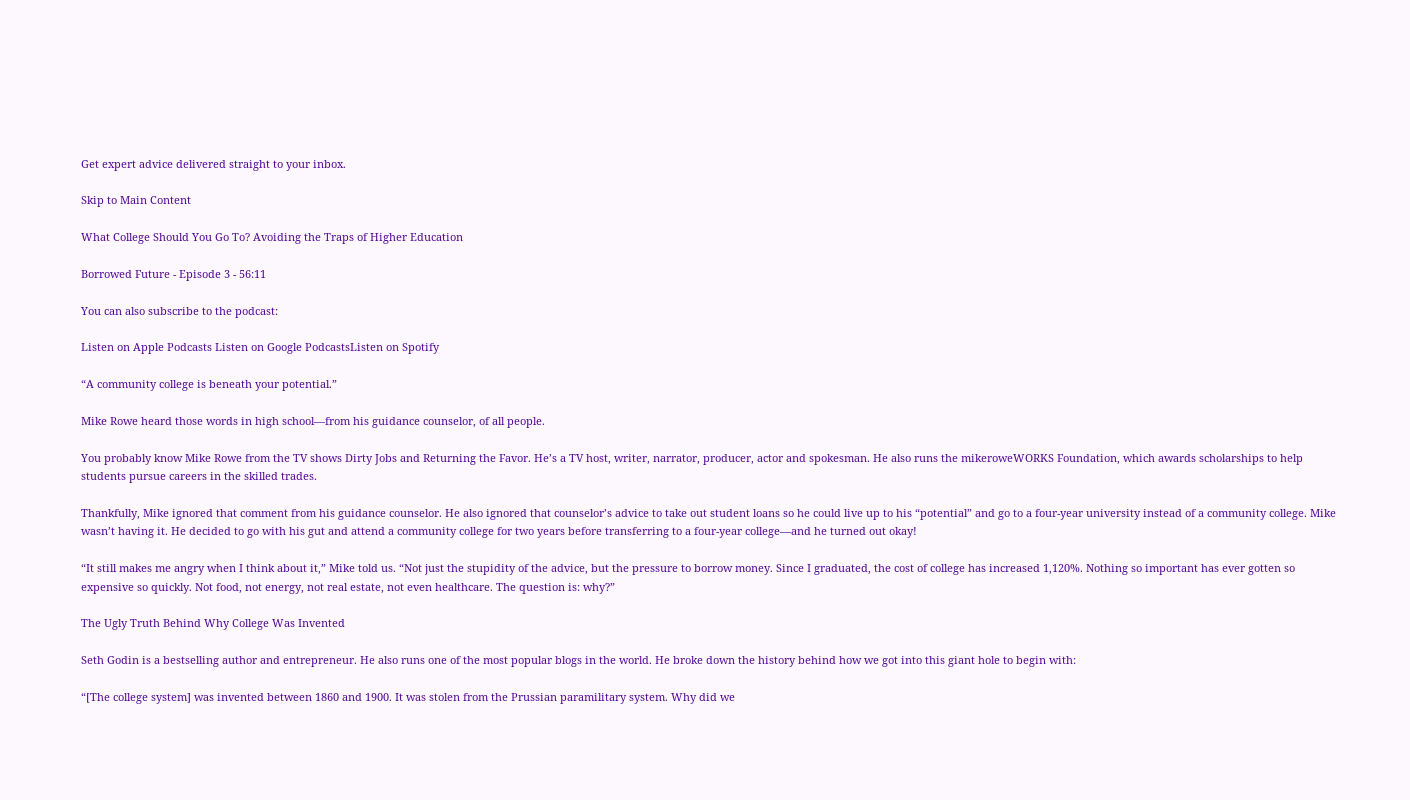Get expert advice delivered straight to your inbox.

Skip to Main Content

What College Should You Go To? Avoiding the Traps of Higher Education

Borrowed Future - Episode 3 - 56:11

You can also subscribe to the podcast:

Listen on Apple Podcasts Listen on Google PodcastsListen on Spotify

“A community college is beneath your potential.”

Mike Rowe heard those words in high school—from his guidance counselor, of all people.

You probably know Mike Rowe from the TV shows Dirty Jobs and Returning the Favor. He’s a TV host, writer, narrator, producer, actor and spokesman. He also runs the mikeroweWORKS Foundation, which awards scholarships to help students pursue careers in the skilled trades.

Thankfully, Mike ignored that comment from his guidance counselor. He also ignored that counselor’s advice to take out student loans so he could live up to his “potential” and go to a four-year university instead of a community college. Mike wasn’t having it. He decided to go with his gut and attend a community college for two years before transferring to a four-year college—and he turned out okay!

“It still makes me angry when I think about it,” Mike told us. “Not just the stupidity of the advice, but the pressure to borrow money. Since I graduated, the cost of college has increased 1,120%. Nothing so important has ever gotten so expensive so quickly. Not food, not energy, not real estate, not even healthcare. The question is: why?”

The Ugly Truth Behind Why College Was Invented

Seth Godin is a bestselling author and entrepreneur. He also runs one of the most popular blogs in the world. He broke down the history behind how we got into this giant hole to begin with:

“[The college system] was invented between 1860 and 1900. It was stolen from the Prussian paramilitary system. Why did we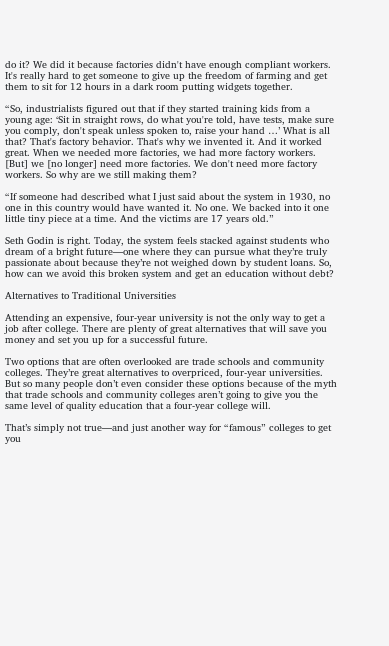do it? We did it because factories didn't have enough compliant workers. It's really hard to get someone to give up the freedom of farming and get them to sit for 12 hours in a dark room putting widgets together.

“So, industrialists figured out that if they started training kids from a young age: ‘Sit in straight rows, do what you're told, have tests, make sure you comply, don't speak unless spoken to, raise your hand …’ What is all that? That's factory behavior. That's why we invented it. And it worked great. When we needed more factories, we had more factory workers. [But] we [no longer] need more factories. We don't need more factory workers. So why are we still making them?

“If someone had described what I just said about the system in 1930, no one in this country would have wanted it. No one. We backed into it one little tiny piece at a time. And the victims are 17 years old.”

Seth Godin is right. Today, the system feels stacked against students who dream of a bright future—one where they can pursue what they’re truly passionate about because they’re not weighed down by student loans. So, how can we avoid this broken system and get an education without debt?

Alternatives to Traditional Universities

Attending an expensive, four-year university is not the only way to get a job after college. There are plenty of great alternatives that will save you money and set you up for a successful future.

Two options that are often overlooked are trade schools and community colleges. They’re great alternatives to overpriced, four-year universities. But so many people don’t even consider these options because of the myth that trade schools and community colleges aren’t going to give you the same level of quality education that a four-year college will.

That’s simply not true—and just another way for “famous” colleges to get you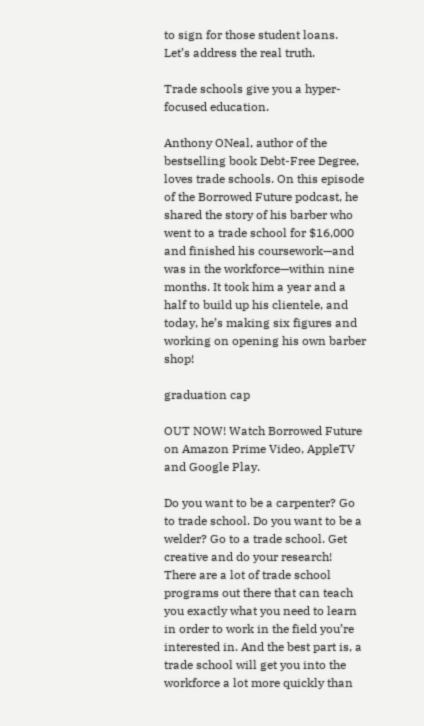to sign for those student loans. Let’s address the real truth.

Trade schools give you a hyper-focused education.

Anthony ONeal, author of the bestselling book Debt-Free Degree, loves trade schools. On this episode of the Borrowed Future podcast, he shared the story of his barber who went to a trade school for $16,000 and finished his coursework—and was in the workforce—within nine months. It took him a year and a half to build up his clientele, and today, he’s making six figures and working on opening his own barber shop!

graduation cap

OUT NOW! Watch Borrowed Future on Amazon Prime Video, AppleTV and Google Play.

Do you want to be a carpenter? Go to trade school. Do you want to be a welder? Go to a trade school. Get creative and do your research! There are a lot of trade school programs out there that can teach you exactly what you need to learn in order to work in the field you’re interested in. And the best part is, a trade school will get you into the workforce a lot more quickly than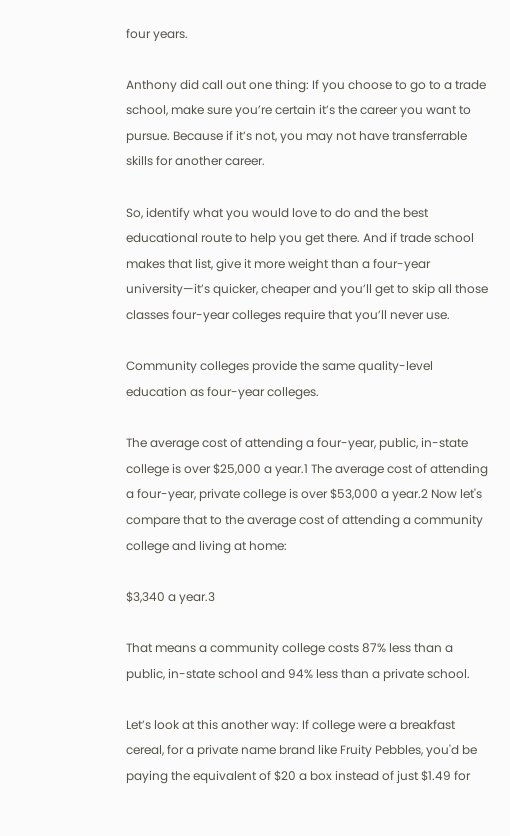four years.

Anthony did call out one thing: If you choose to go to a trade school, make sure you’re certain it’s the career you want to pursue. Because if it’s not, you may not have transferrable skills for another career.

So, identify what you would love to do and the best educational route to help you get there. And if trade school makes that list, give it more weight than a four-year university—it’s quicker, cheaper and you’ll get to skip all those classes four-year colleges require that you’ll never use.

Community colleges provide the same quality-level education as four-year colleges.

The average cost of attending a four-year, public, in-state college is over $25,000 a year.1 The average cost of attending a four-year, private college is over $53,000 a year.2 Now let's compare that to the average cost of attending a community college and living at home:

$3,340 a year.3

That means a community college costs 87% less than a public, in-state school and 94% less than a private school.

Let’s look at this another way: If college were a breakfast cereal, for a private name brand like Fruity Pebbles, you'd be paying the equivalent of $20 a box instead of just $1.49 for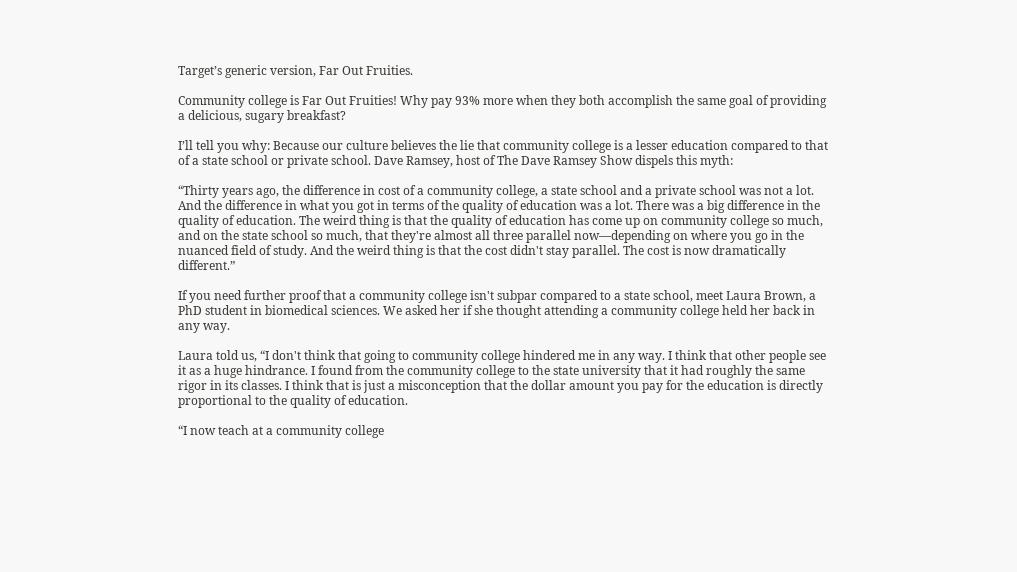Target’s generic version, Far Out Fruities.

Community college is Far Out Fruities! Why pay 93% more when they both accomplish the same goal of providing a delicious, sugary breakfast?

I’ll tell you why: Because our culture believes the lie that community college is a lesser education compared to that of a state school or private school. Dave Ramsey, host of The Dave Ramsey Show dispels this myth:

“Thirty years ago, the difference in cost of a community college, a state school and a private school was not a lot. And the difference in what you got in terms of the quality of education was a lot. There was a big difference in the quality of education. The weird thing is that the quality of education has come up on community college so much, and on the state school so much, that they're almost all three parallel now—depending on where you go in the nuanced field of study. And the weird thing is that the cost didn't stay parallel. The cost is now dramatically different.”

If you need further proof that a community college isn't subpar compared to a state school, meet Laura Brown, a PhD student in biomedical sciences. We asked her if she thought attending a community college held her back in any way.

Laura told us, “I don't think that going to community college hindered me in any way. I think that other people see it as a huge hindrance. I found from the community college to the state university that it had roughly the same rigor in its classes. I think that is just a misconception that the dollar amount you pay for the education is directly proportional to the quality of education.

“I now teach at a community college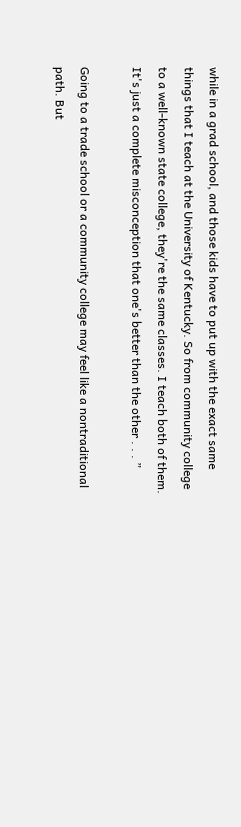while in a grad school, and those kids have to put up with the exact same things that I teach at the University of Kentucky. So from community college to a well-known state college, they're the same classes. I teach both of them. It's just a complete misconception that one's better than the other . . . ”

Going to a trade school or a community college may feel like a nontraditional path. But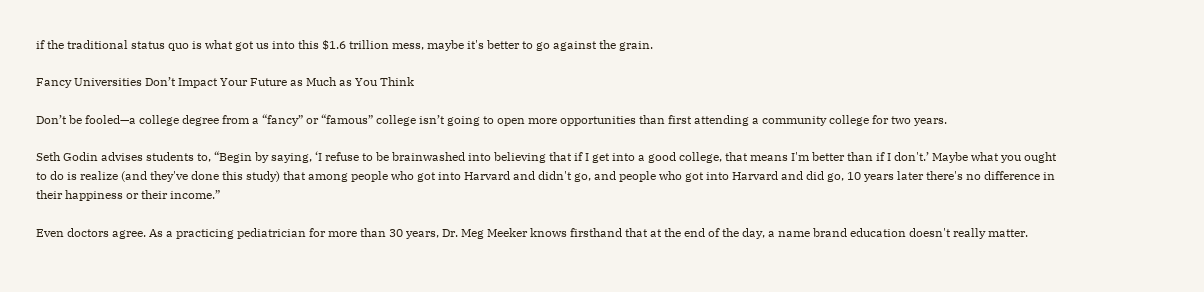if the traditional status quo is what got us into this $1.6 trillion mess, maybe it's better to go against the grain.

Fancy Universities Don’t Impact Your Future as Much as You Think

Don’t be fooled—a college degree from a “fancy” or “famous” college isn’t going to open more opportunities than first attending a community college for two years.

Seth Godin advises students to, “Begin by saying, ‘I refuse to be brainwashed into believing that if I get into a good college, that means I'm better than if I don't.’ Maybe what you ought to do is realize (and they've done this study) that among people who got into Harvard and didn't go, and people who got into Harvard and did go, 10 years later there's no difference in their happiness or their income.”

Even doctors agree. As a practicing pediatrician for more than 30 years, Dr. Meg Meeker knows firsthand that at the end of the day, a name brand education doesn't really matter.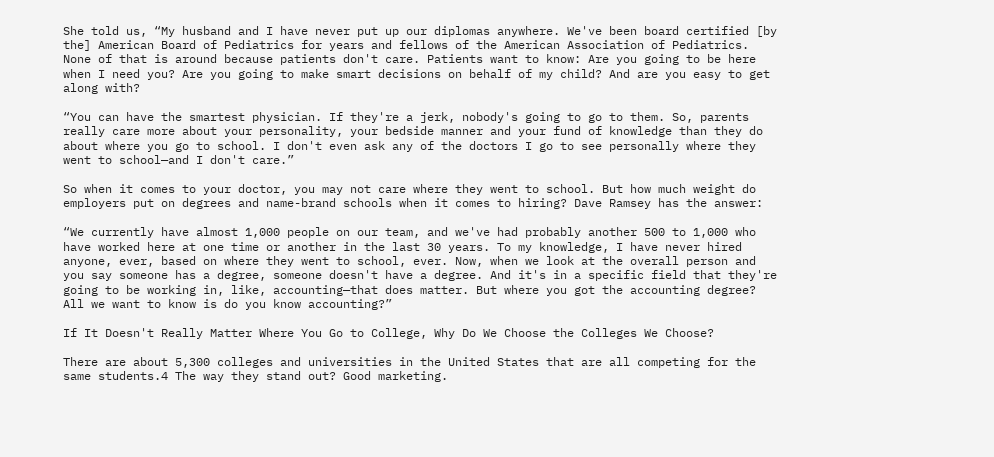She told us, “My husband and I have never put up our diplomas anywhere. We've been board certified [by the] American Board of Pediatrics for years and fellows of the American Association of Pediatrics. None of that is around because patients don't care. Patients want to know: Are you going to be here when I need you? Are you going to make smart decisions on behalf of my child? And are you easy to get along with?

“You can have the smartest physician. If they're a jerk, nobody's going to go to them. So, parents really care more about your personality, your bedside manner and your fund of knowledge than they do about where you go to school. I don't even ask any of the doctors I go to see personally where they went to school—and I don't care.”

So when it comes to your doctor, you may not care where they went to school. But how much weight do employers put on degrees and name-brand schools when it comes to hiring? Dave Ramsey has the answer:

“We currently have almost 1,000 people on our team, and we've had probably another 500 to 1,000 who have worked here at one time or another in the last 30 years. To my knowledge, I have never hired anyone, ever, based on where they went to school, ever. Now, when we look at the overall person and you say someone has a degree, someone doesn't have a degree. And it's in a specific field that they're going to be working in, like, accounting—that does matter. But where you got the accounting degree? All we want to know is do you know accounting?”

If It Doesn't Really Matter Where You Go to College, Why Do We Choose the Colleges We Choose?

There are about 5,300 colleges and universities in the United States that are all competing for the same students.4 The way they stand out? Good marketing.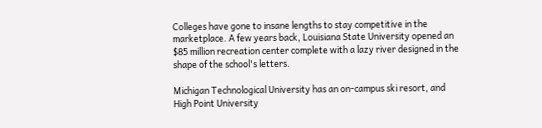Colleges have gone to insane lengths to stay competitive in the marketplace. A few years back, Louisiana State University opened an $85 million recreation center complete with a lazy river designed in the shape of the school's letters.

Michigan Technological University has an on-campus ski resort, and High Point University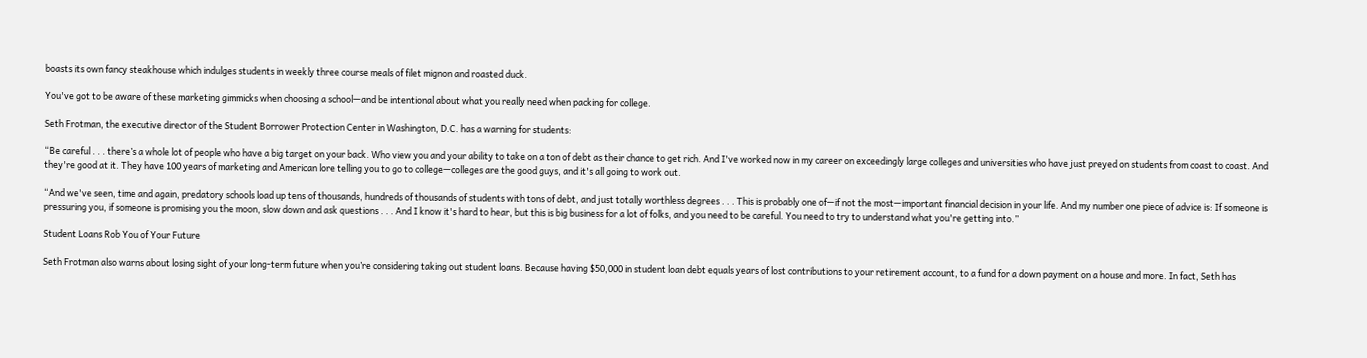boasts its own fancy steakhouse which indulges students in weekly three course meals of filet mignon and roasted duck.

You've got to be aware of these marketing gimmicks when choosing a school—and be intentional about what you really need when packing for college.

Seth Frotman, the executive director of the Student Borrower Protection Center in Washington, D.C. has a warning for students:

“Be careful . . . there’s a whole lot of people who have a big target on your back. Who view you and your ability to take on a ton of debt as their chance to get rich. And I've worked now in my career on exceedingly large colleges and universities who have just preyed on students from coast to coast. And they're good at it. They have 100 years of marketing and American lore telling you to go to college—colleges are the good guys, and it's all going to work out.

“And we've seen, time and again, predatory schools load up tens of thousands, hundreds of thousands of students with tons of debt, and just totally worthless degrees . . . This is probably one of—if not the most—important financial decision in your life. And my number one piece of advice is: If someone is pressuring you, if someone is promising you the moon, slow down and ask questions . . . And I know it's hard to hear, but this is big business for a lot of folks, and you need to be careful. You need to try to understand what you're getting into.”

Student Loans Rob You of Your Future

Seth Frotman also warns about losing sight of your long-term future when you’re considering taking out student loans. Because having $50,000 in student loan debt equals years of lost contributions to your retirement account, to a fund for a down payment on a house and more. In fact, Seth has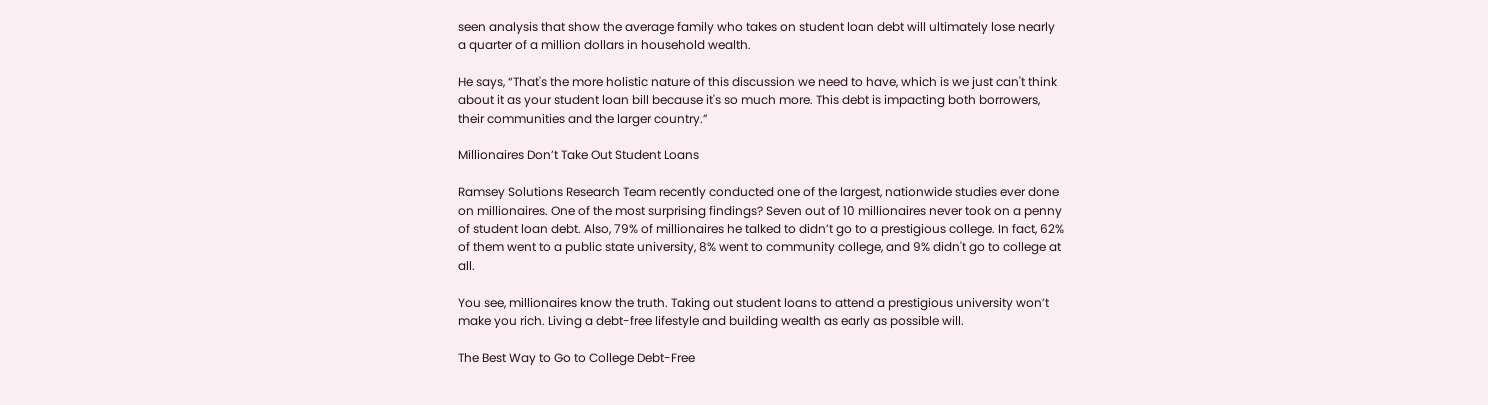seen analysis that show the average family who takes on student loan debt will ultimately lose nearly a quarter of a million dollars in household wealth.

He says, “That's the more holistic nature of this discussion we need to have, which is we just can't think about it as your student loan bill because it's so much more. This debt is impacting both borrowers, their communities and the larger country.”

Millionaires Don’t Take Out Student Loans

Ramsey Solutions Research Team recently conducted one of the largest, nationwide studies ever done on millionaires. One of the most surprising findings? Seven out of 10 millionaires never took on a penny of student loan debt. Also, 79% of millionaires he talked to didn’t go to a prestigious college. In fact, 62% of them went to a public state university, 8% went to community college, and 9% didn't go to college at all.

You see, millionaires know the truth. Taking out student loans to attend a prestigious university won’t make you rich. Living a debt-free lifestyle and building wealth as early as possible will.

The Best Way to Go to College Debt-Free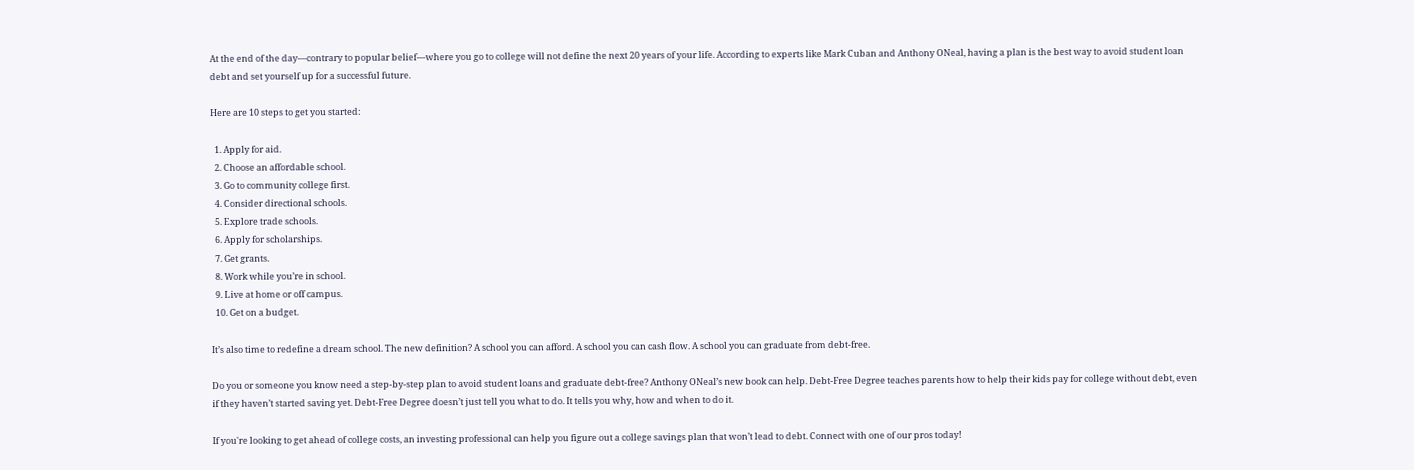At the end of the day—contrary to popular belief—where you go to college will not define the next 20 years of your life. According to experts like Mark Cuban and Anthony ONeal, having a plan is the best way to avoid student loan debt and set yourself up for a successful future.

Here are 10 steps to get you started:

  1. Apply for aid.
  2. Choose an affordable school.
  3. Go to community college first.
  4. Consider directional schools.
  5. Explore trade schools.
  6. Apply for scholarships.
  7. Get grants.
  8. Work while you’re in school.
  9. Live at home or off campus.
  10. Get on a budget.

It’s also time to redefine a dream school. The new definition? A school you can afford. A school you can cash flow. A school you can graduate from debt-free.

Do you or someone you know need a step-by-step plan to avoid student loans and graduate debt-free? Anthony ONeal’s new book can help. Debt-Free Degree teaches parents how to help their kids pay for college without debt, even if they haven’t started saving yet. Debt-Free Degree doesn’t just tell you what to do. It tells you why, how and when to do it.

If you're looking to get ahead of college costs, an investing professional can help you figure out a college savings plan that won’t lead to debt. Connect with one of our pros today!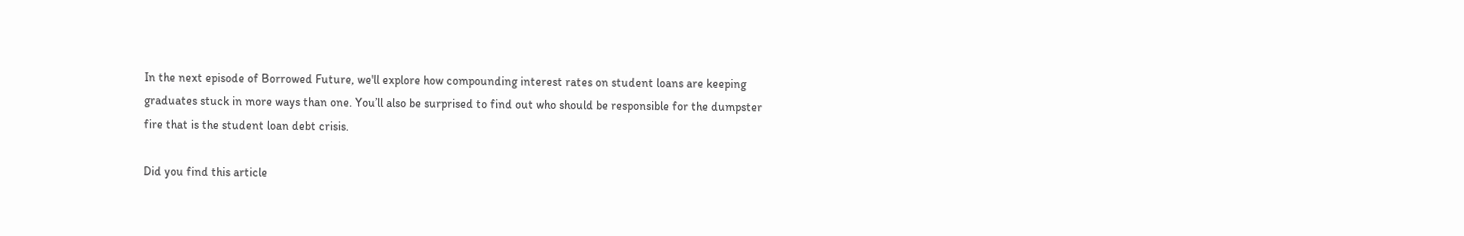In the next episode of Borrowed Future, we'll explore how compounding interest rates on student loans are keeping graduates stuck in more ways than one. You’ll also be surprised to find out who should be responsible for the dumpster fire that is the student loan debt crisis.

Did you find this article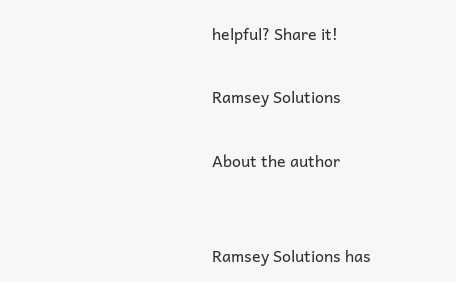helpful? Share it!

Ramsey Solutions

About the author


Ramsey Solutions has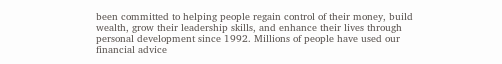been committed to helping people regain control of their money, build wealth, grow their leadership skills, and enhance their lives through personal development since 1992. Millions of people have used our financial advice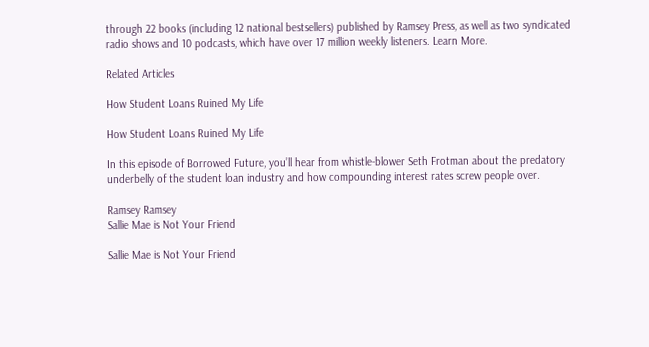through 22 books (including 12 national bestsellers) published by Ramsey Press, as well as two syndicated radio shows and 10 podcasts, which have over 17 million weekly listeners. Learn More.

Related Articles

How Student Loans Ruined My Life

How Student Loans Ruined My Life

In this episode of Borrowed Future, you’ll hear from whistle-blower Seth Frotman about the predatory underbelly of the student loan industry and how compounding interest rates screw people over.

Ramsey Ramsey
Sallie Mae is Not Your Friend

Sallie Mae is Not Your Friend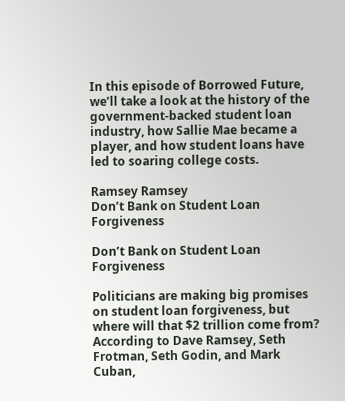In this episode of Borrowed Future, we’ll take a look at the history of the government-backed student loan industry, how Sallie Mae became a player, and how student loans have led to soaring college costs.

Ramsey Ramsey
Don’t Bank on Student Loan Forgiveness

Don’t Bank on Student Loan Forgiveness

Politicians are making big promises on student loan forgiveness, but where will that $2 trillion come from? According to Dave Ramsey, Seth Frotman, Seth Godin, and Mark Cuban,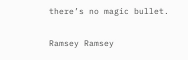there’s no magic bullet.

Ramsey Ramsey